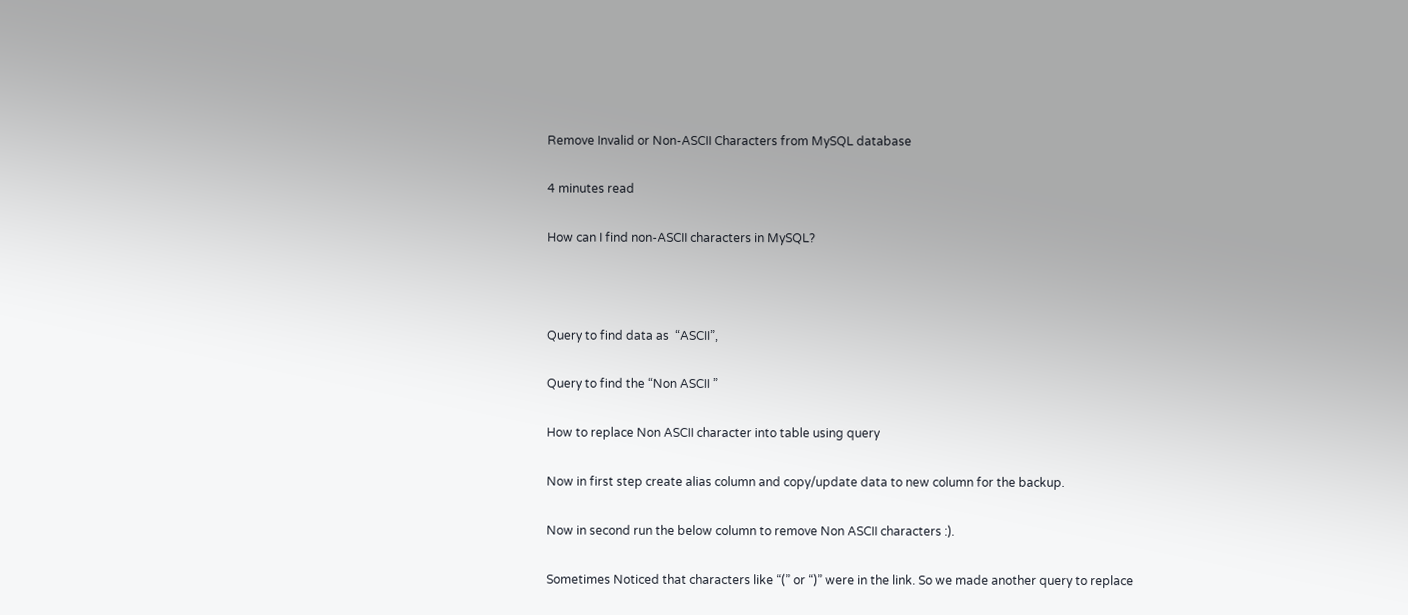Remove Invalid or Non-ASCII Characters from MySQL database

4 minutes read

How can I find non-ASCII characters in MySQL?



Query to find data as  “ASCII”,

Query to find the “Non ASCII ”

How to replace Non ASCII character into table using query

Now in first step create alias column and copy/update data to new column for the backup.

Now in second run the below column to remove Non ASCII characters :).

Sometimes Noticed that characters like “(” or “)” were in the link. So we made another query to replace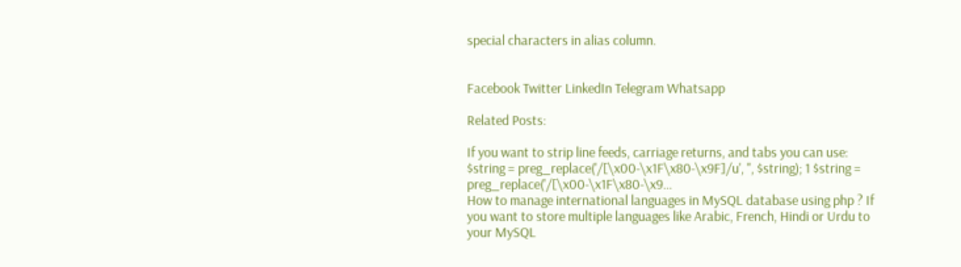special characters in alias column.


Facebook Twitter LinkedIn Telegram Whatsapp

Related Posts:

If you want to strip line feeds, carriage returns, and tabs you can use: $string = preg_replace('/[\x00-\x1F\x80-\x9F]/u', '', $string); 1 $string = preg_replace('/[\x00-\x1F\x80-\x9...
How to manage international languages in MySQL database using php ? If you want to store multiple languages like Arabic, French, Hindi or Urdu to your MySQL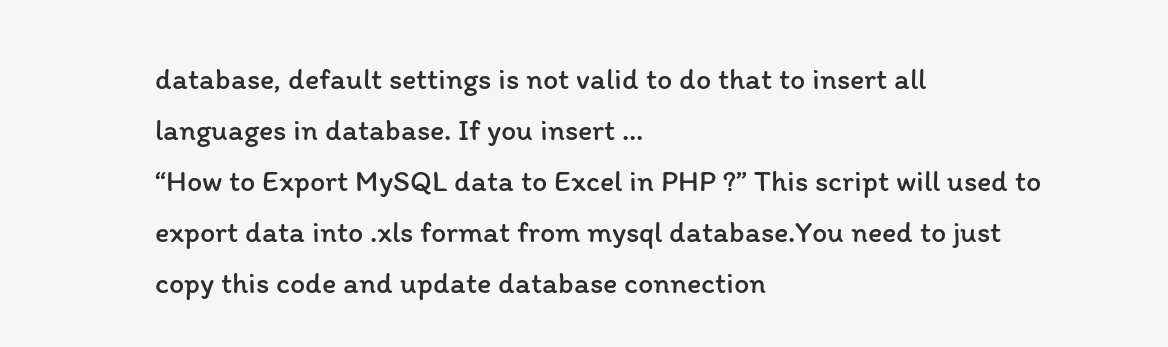database, default settings is not valid to do that to insert all languages in database. If you insert ...
“How to Export MySQL data to Excel in PHP ?” This script will used to export data into .xls format from mysql database.You need to just copy this code and update database connection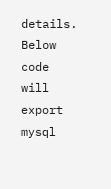details. Below code will export mysql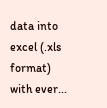data into excel (.xls format) with ever...